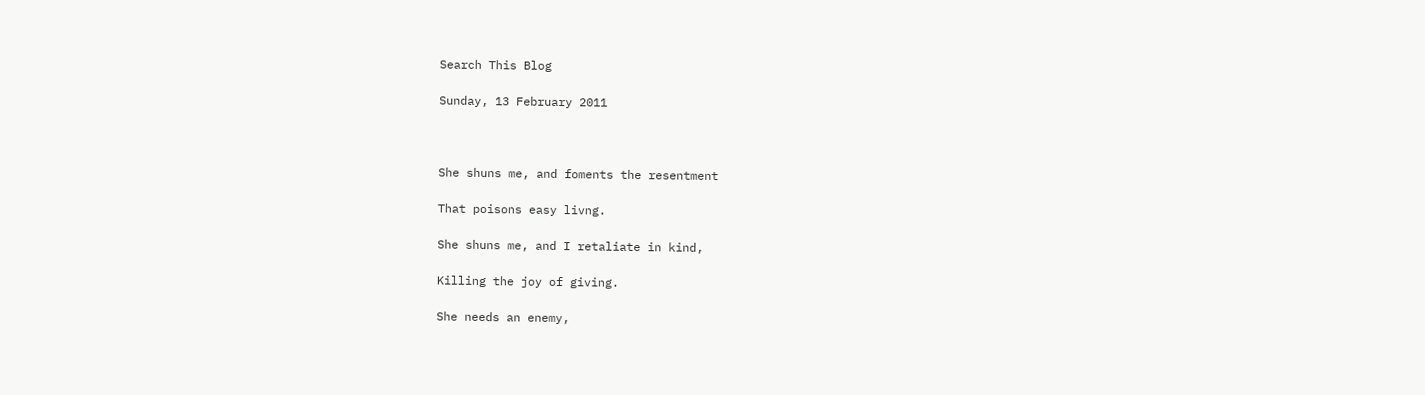Search This Blog

Sunday, 13 February 2011



She shuns me, and foments the resentment

That poisons easy livng.

She shuns me, and I retaliate in kind,

Killing the joy of giving.

She needs an enemy,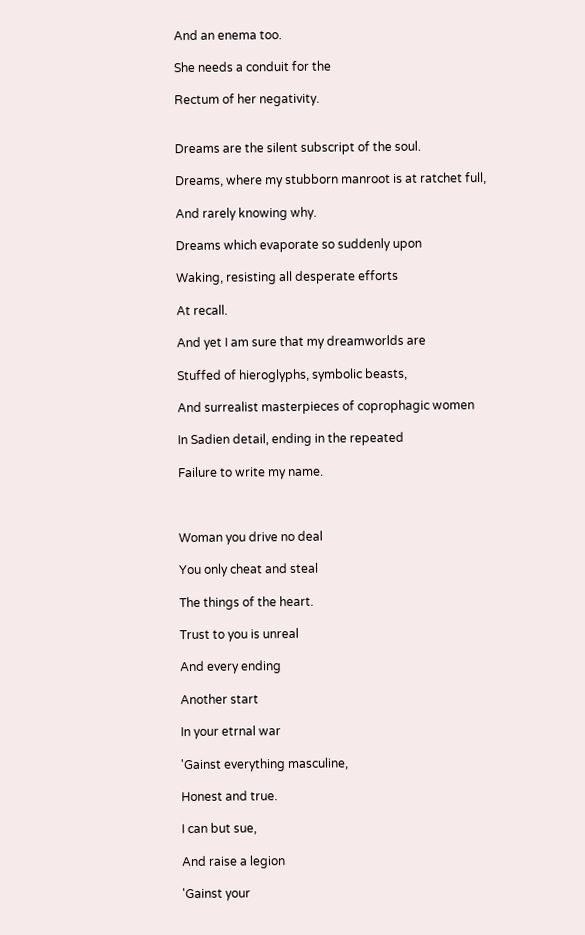And an enema too.

She needs a conduit for the

Rectum of her negativity.


Dreams are the silent subscript of the soul.

Dreams, where my stubborn manroot is at ratchet full,

And rarely knowing why.

Dreams which evaporate so suddenly upon

Waking, resisting all desperate efforts

At recall.

And yet I am sure that my dreamworlds are

Stuffed of hieroglyphs, symbolic beasts,

And surrealist masterpieces of coprophagic women

In Sadien detail, ending in the repeated

Failure to write my name.



Woman you drive no deal

You only cheat and steal

The things of the heart.

Trust to you is unreal

And every ending

Another start

In your etrnal war

'Gainst everything masculine,

Honest and true.

I can but sue,

And raise a legion

'Gainst your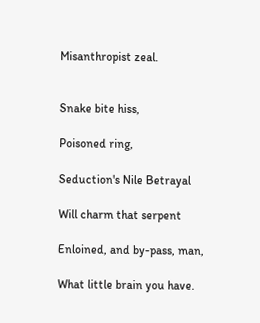Misanthropist zeal.


Snake bite hiss,

Poisoned ring,

Seduction's Nile Betrayal

Will charm that serpent

Enloined, and by-pass, man,

What little brain you have.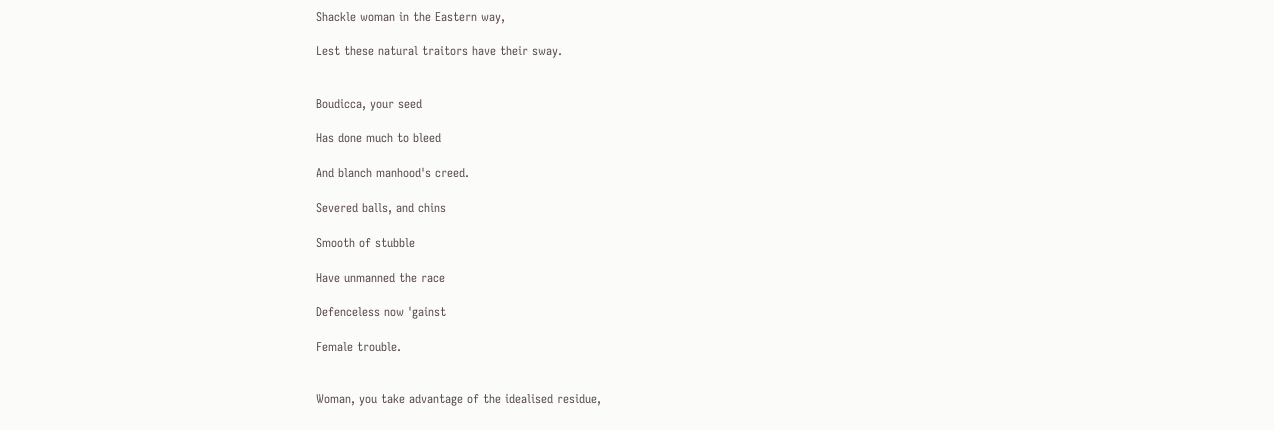Shackle woman in the Eastern way,

Lest these natural traitors have their sway.


Boudicca, your seed

Has done much to bleed

And blanch manhood's creed.

Severed balls, and chins

Smooth of stubble

Have unmanned the race

Defenceless now 'gainst

Female trouble.


Woman, you take advantage of the idealised residue,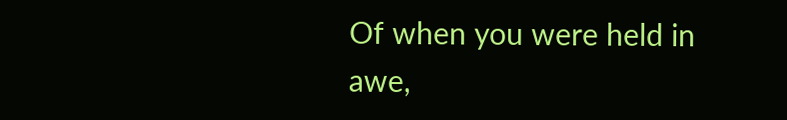Of when you were held in awe,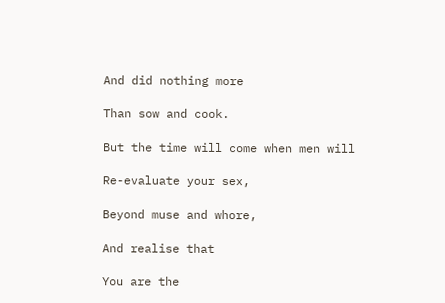And did nothing more

Than sow and cook.

But the time will come when men will

Re-evaluate your sex,

Beyond muse and whore,

And realise that

You are the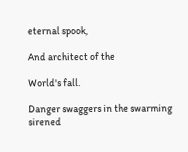eternal spook,

And architect of the

World's fall.

Danger swaggers in the swarming sirened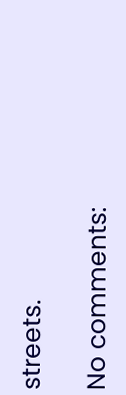streets.

No comments: